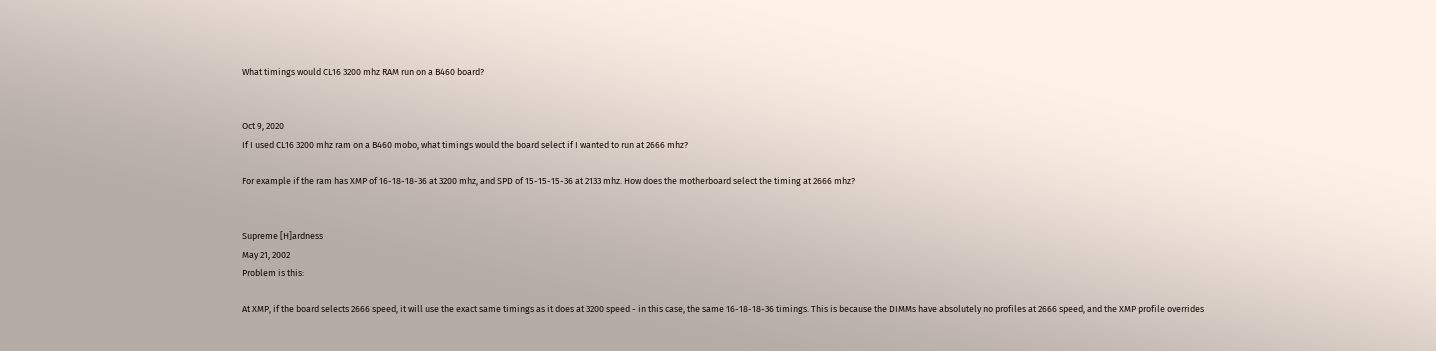What timings would CL16 3200 mhz RAM run on a B460 board?


Oct 9, 2020
If I used CL16 3200 mhz ram on a B460 mobo, what timings would the board select if I wanted to run at 2666 mhz?

For example if the ram has XMP of 16-18-18-36 at 3200 mhz, and SPD of 15-15-15-36 at 2133 mhz. How does the motherboard select the timing at 2666 mhz?


Supreme [H]ardness
May 21, 2002
Problem is this:

At XMP, if the board selects 2666 speed, it will use the exact same timings as it does at 3200 speed - in this case, the same 16-18-18-36 timings. This is because the DIMMs have absolutely no profiles at 2666 speed, and the XMP profile overrides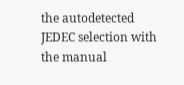the autodetected JEDEC selection with the manual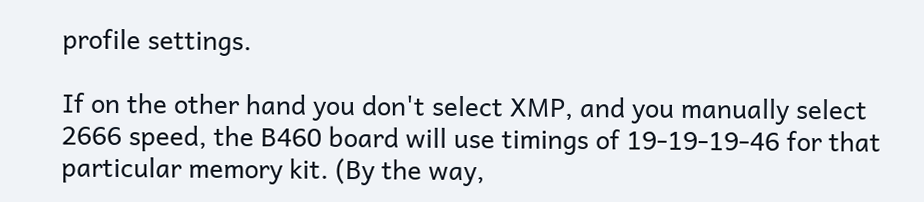profile settings.

If on the other hand you don't select XMP, and you manually select 2666 speed, the B460 board will use timings of 19-19-19-46 for that particular memory kit. (By the way,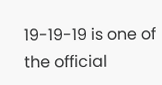19-19-19 is one of the official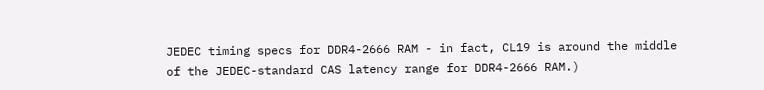JEDEC timing specs for DDR4-2666 RAM - in fact, CL19 is around the middle of the JEDEC-standard CAS latency range for DDR4-2666 RAM.)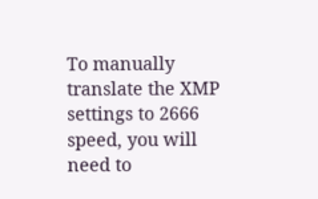To manually translate the XMP settings to 2666 speed, you will need to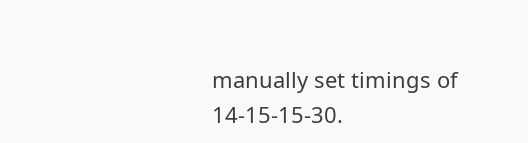manually set timings of 14-15-15-30.